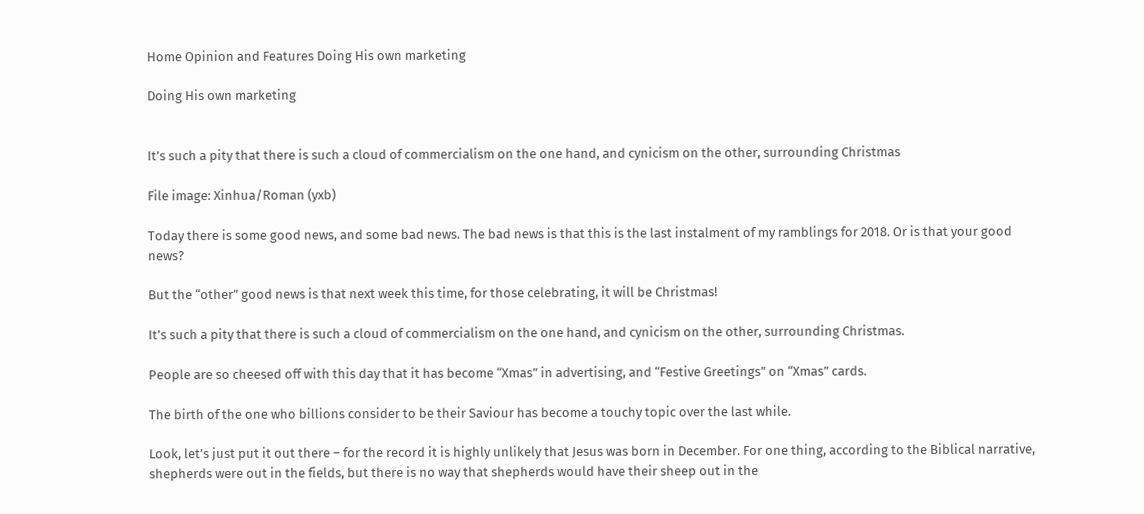Home Opinion and Features Doing His own marketing

Doing His own marketing


It’s such a pity that there is such a cloud of commercialism on the one hand, and cynicism on the other, surrounding Christmas

File image: Xinhua/Roman (yxb)

Today there is some good news, and some bad news. The bad news is that this is the last instalment of my ramblings for 2018. Or is that your good news?

But the “other” good news is that next week this time, for those celebrating, it will be Christmas!

It’s such a pity that there is such a cloud of commercialism on the one hand, and cynicism on the other, surrounding Christmas.

People are so cheesed off with this day that it has become “Xmas” in advertising, and “Festive Greetings” on “Xmas” cards.

The birth of the one who billions consider to be their Saviour has become a touchy topic over the last while.

Look, let’s just put it out there – for the record it is highly unlikely that Jesus was born in December. For one thing, according to the Biblical narrative, shepherds were out in the fields, but there is no way that shepherds would have their sheep out in the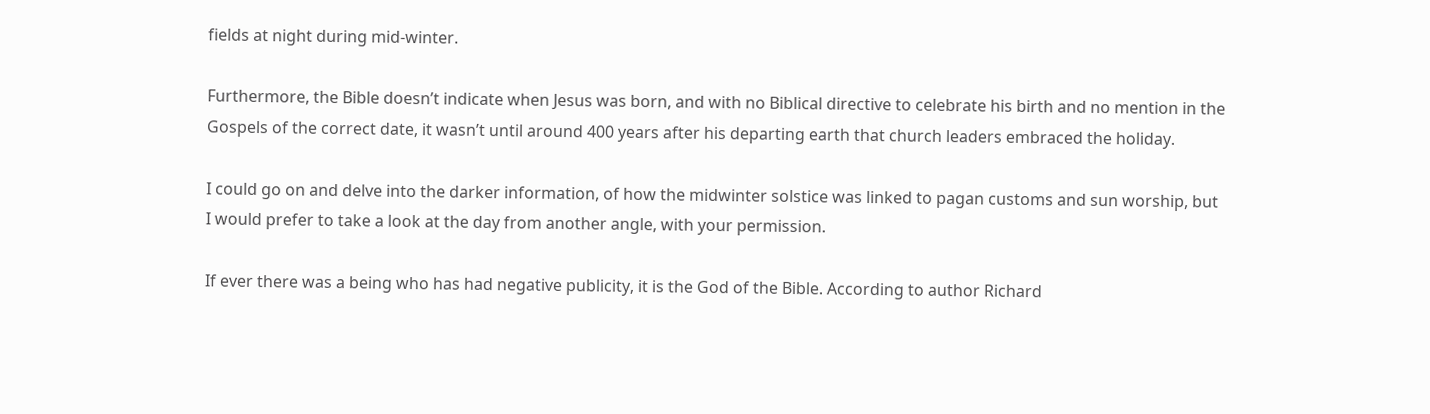fields at night during mid-winter.

Furthermore, the Bible doesn’t indicate when Jesus was born, and with no Biblical directive to celebrate his birth and no mention in the Gospels of the correct date, it wasn’t until around 400 years after his departing earth that church leaders embraced the holiday.

I could go on and delve into the darker information, of how the midwinter solstice was linked to pagan customs and sun worship, but I would prefer to take a look at the day from another angle, with your permission.

If ever there was a being who has had negative publicity, it is the God of the Bible. According to author Richard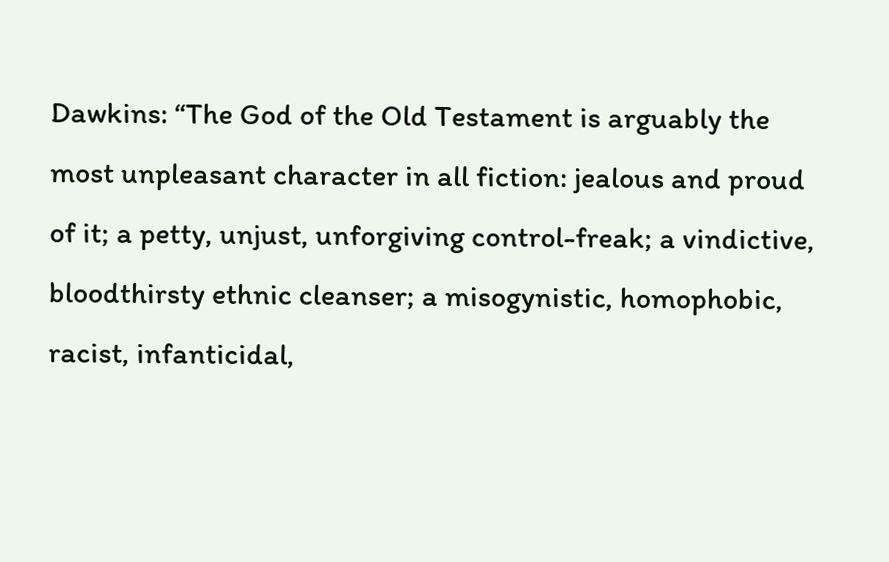Dawkins: “The God of the Old Testament is arguably the most unpleasant character in all fiction: jealous and proud of it; a petty, unjust, unforgiving control-freak; a vindictive, bloodthirsty ethnic cleanser; a misogynistic, homophobic, racist, infanticidal,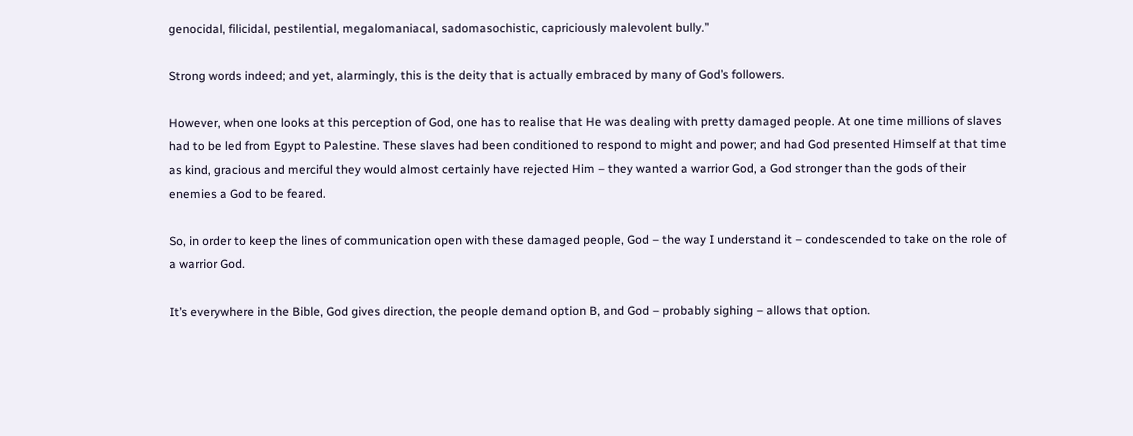genocidal, filicidal, pestilential, megalomaniacal, sadomasochistic, capriciously malevolent bully.”

Strong words indeed; and yet, alarmingly, this is the deity that is actually embraced by many of God’s followers.

However, when one looks at this perception of God, one has to realise that He was dealing with pretty damaged people. At one time millions of slaves had to be led from Egypt to Palestine. These slaves had been conditioned to respond to might and power; and had God presented Himself at that time as kind, gracious and merciful they would almost certainly have rejected Him – they wanted a warrior God, a God stronger than the gods of their enemies a God to be feared.

So, in order to keep the lines of communication open with these damaged people, God – the way I understand it – condescended to take on the role of a warrior God.

It’s everywhere in the Bible, God gives direction, the people demand option B, and God – probably sighing – allows that option.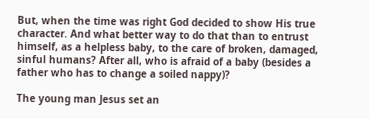But, when the time was right God decided to show His true character. And what better way to do that than to entrust himself, as a helpless baby, to the care of broken, damaged, sinful humans? After all, who is afraid of a baby (besides a father who has to change a soiled nappy)?

The young man Jesus set an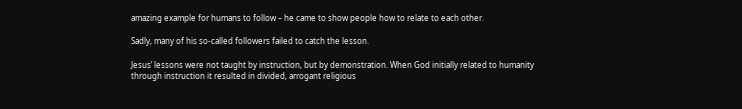amazing example for humans to follow – he came to show people how to relate to each other.

Sadly, many of his so-called followers failed to catch the lesson.

Jesus’ lessons were not taught by instruction, but by demonstration. When God initially related to humanity through instruction it resulted in divided, arrogant religious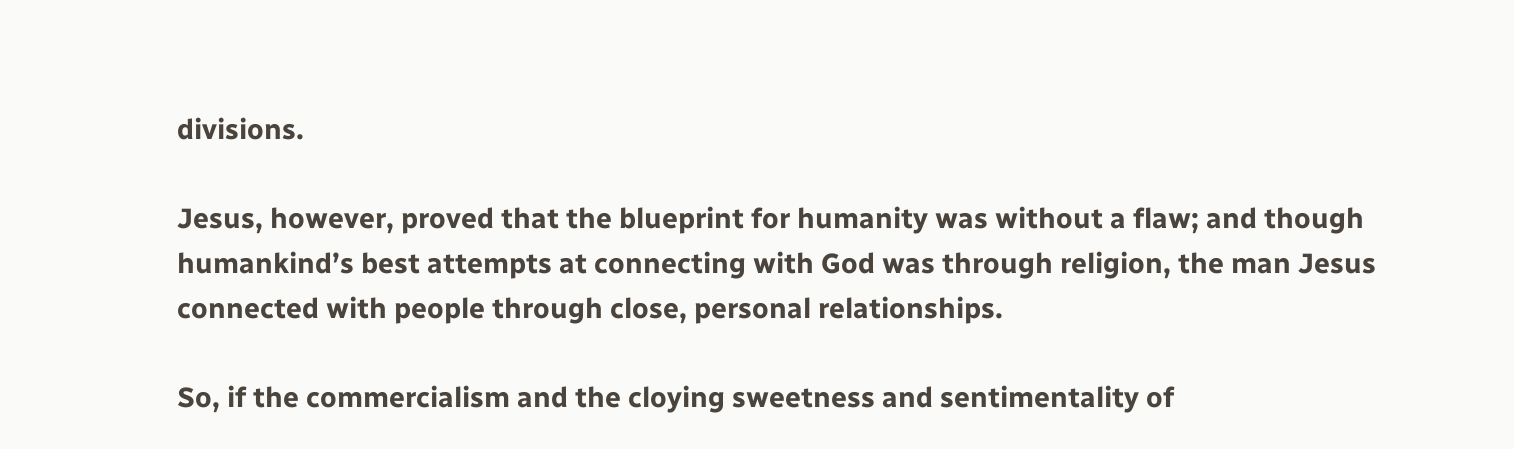divisions.

Jesus, however, proved that the blueprint for humanity was without a flaw; and though humankind’s best attempts at connecting with God was through religion, the man Jesus connected with people through close, personal relationships.

So, if the commercialism and the cloying sweetness and sentimentality of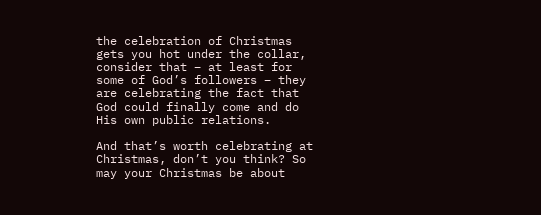the celebration of Christmas gets you hot under the collar, consider that – at least for some of God’s followers – they are celebrating the fact that God could finally come and do His own public relations.

And that’s worth celebrating at Christmas, don’t you think? So may your Christmas be about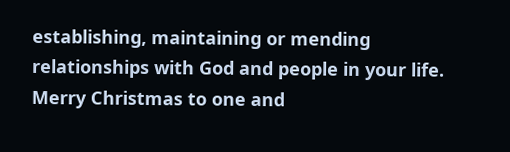establishing, maintaining or mending relationships with God and people in your life. Merry Christmas to one and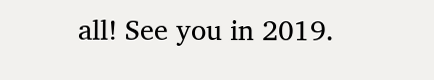all! See you in 2019.